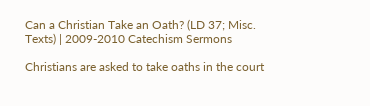Can a Christian Take an Oath? (LD 37; Misc. Texts) | 2009-2010 Catechism Sermons

Christians are asked to take oaths in the court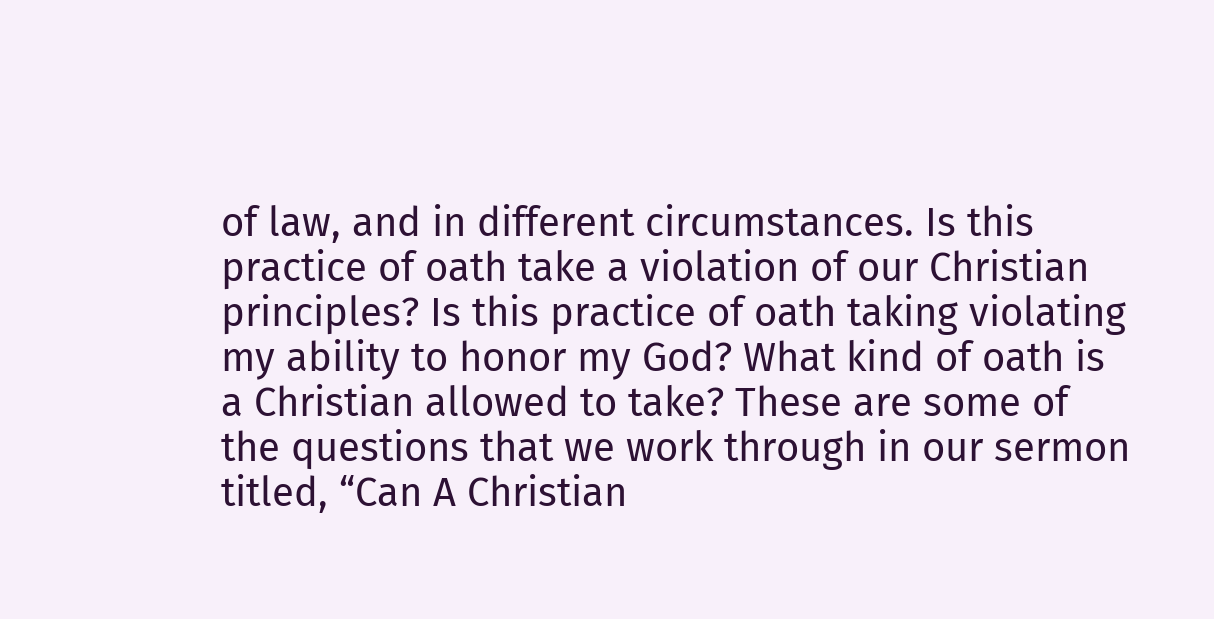of law, and in different circumstances. Is this practice of oath take a violation of our Christian principles? Is this practice of oath taking violating my ability to honor my God? What kind of oath is a Christian allowed to take? These are some of the questions that we work through in our sermon titled, “Can A Christian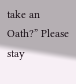take an Oath?” Please stay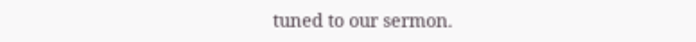tuned to our sermon.